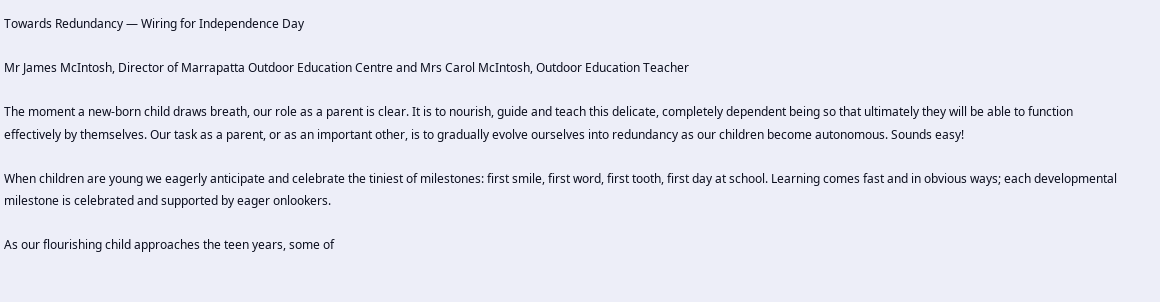Towards Redundancy — Wiring for Independence Day

Mr James McIntosh, Director of Marrapatta Outdoor Education Centre and Mrs Carol McIntosh, Outdoor Education Teacher

The moment a new-born child draws breath, our role as a parent is clear. It is to nourish, guide and teach this delicate, completely dependent being so that ultimately they will be able to function effectively by themselves. Our task as a parent, or as an important other, is to gradually evolve ourselves into redundancy as our children become autonomous. Sounds easy!

When children are young we eagerly anticipate and celebrate the tiniest of milestones: first smile, first word, first tooth, first day at school. Learning comes fast and in obvious ways; each developmental milestone is celebrated and supported by eager onlookers.

As our flourishing child approaches the teen years, some of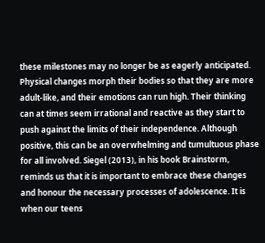these milestones may no longer be as eagerly anticipated. Physical changes morph their bodies so that they are more adult-like, and their emotions can run high. Their thinking can at times seem irrational and reactive as they start to push against the limits of their independence. Although positive, this can be an overwhelming and tumultuous phase for all involved. Siegel (2013), in his book Brainstorm, reminds us that it is important to embrace these changes and honour the necessary processes of adolescence. It is when our teens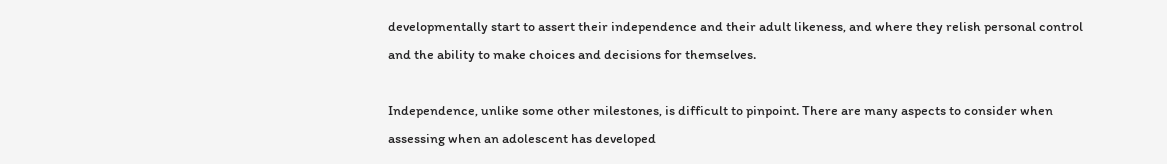developmentally start to assert their independence and their adult likeness, and where they relish personal control and the ability to make choices and decisions for themselves.

Independence, unlike some other milestones, is difficult to pinpoint. There are many aspects to consider when assessing when an adolescent has developed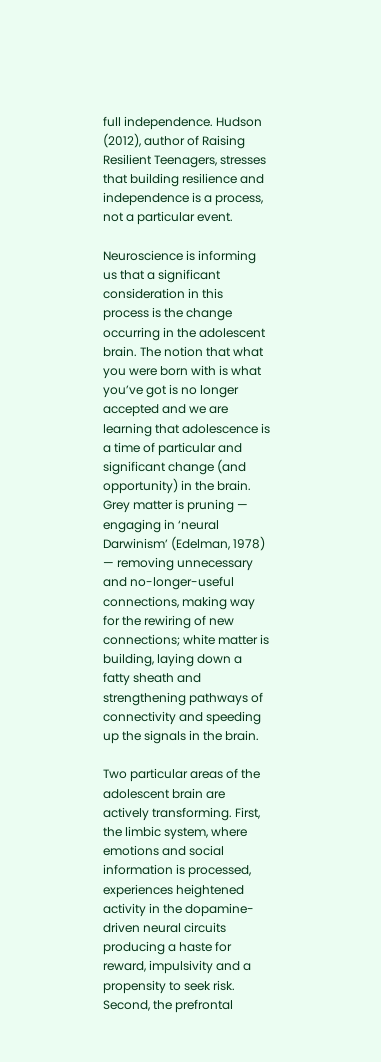full independence. Hudson (2012), author of Raising Resilient Teenagers, stresses that building resilience and independence is a process, not a particular event.

Neuroscience is informing us that a significant consideration in this process is the change occurring in the adolescent brain. The notion that what you were born with is what you’ve got is no longer accepted and we are learning that adolescence is a time of particular and significant change (and opportunity) in the brain. Grey matter is pruning — engaging in ‘neural Darwinism’ (Edelman, 1978) — removing unnecessary and no-longer-useful connections, making way for the rewiring of new connections; white matter is building, laying down a fatty sheath and strengthening pathways of connectivity and speeding up the signals in the brain.

Two particular areas of the adolescent brain are actively transforming. First, the limbic system, where emotions and social information is processed, experiences heightened activity in the dopamine-driven neural circuits producing a haste for reward, impulsivity and a propensity to seek risk. Second, the prefrontal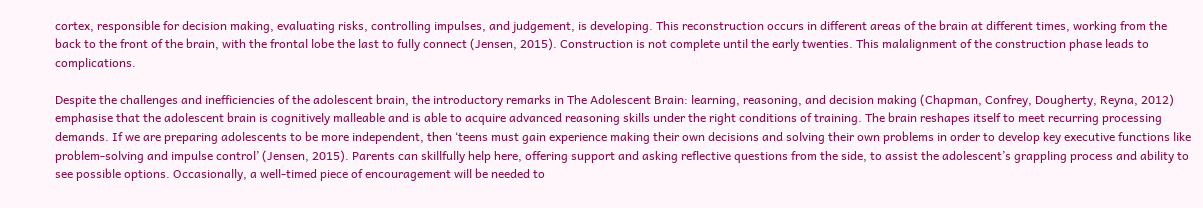cortex, responsible for decision making, evaluating risks, controlling impulses, and judgement, is developing. This reconstruction occurs in different areas of the brain at different times, working from the back to the front of the brain, with the frontal lobe the last to fully connect (Jensen, 2015). Construction is not complete until the early twenties. This malalignment of the construction phase leads to complications.

Despite the challenges and inefficiencies of the adolescent brain, the introductory remarks in The Adolescent Brain: learning, reasoning, and decision making (Chapman, Confrey, Dougherty, Reyna, 2012) emphasise that the adolescent brain is cognitively malleable and is able to acquire advanced reasoning skills under the right conditions of training. The brain reshapes itself to meet recurring processing demands. If we are preparing adolescents to be more independent, then ‘teens must gain experience making their own decisions and solving their own problems in order to develop key executive functions like problem-solving and impulse control’ (Jensen, 2015). Parents can skillfully help here, offering support and asking reflective questions from the side, to assist the adolescent’s grappling process and ability to see possible options. Occasionally, a well-timed piece of encouragement will be needed to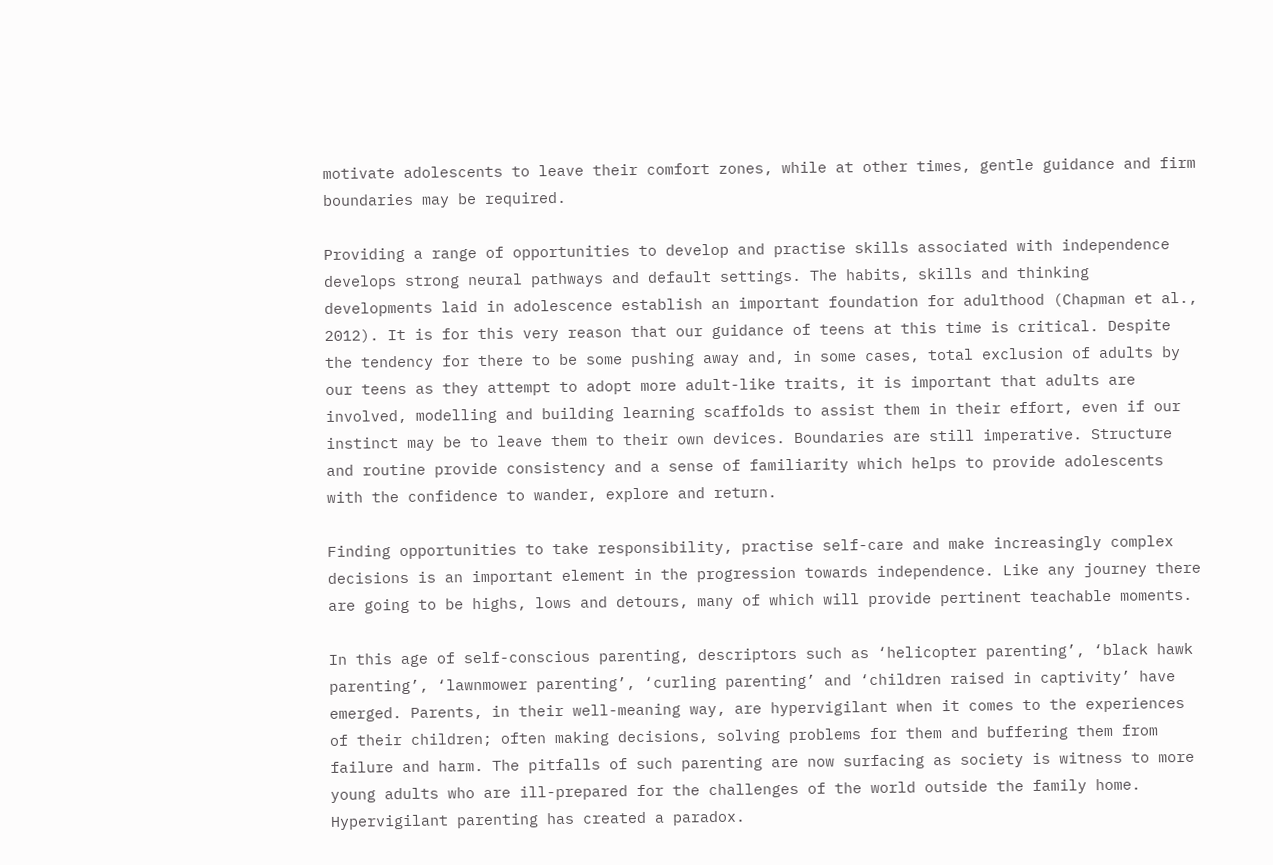motivate adolescents to leave their comfort zones, while at other times, gentle guidance and firm boundaries may be required.

Providing a range of opportunities to develop and practise skills associated with independence develops strong neural pathways and default settings. The habits, skills and thinking developments laid in adolescence establish an important foundation for adulthood (Chapman et al., 2012). It is for this very reason that our guidance of teens at this time is critical. Despite the tendency for there to be some pushing away and, in some cases, total exclusion of adults by our teens as they attempt to adopt more adult-like traits, it is important that adults are involved, modelling and building learning scaffolds to assist them in their effort, even if our instinct may be to leave them to their own devices. Boundaries are still imperative. Structure and routine provide consistency and a sense of familiarity which helps to provide adolescents with the confidence to wander, explore and return.

Finding opportunities to take responsibility, practise self-care and make increasingly complex decisions is an important element in the progression towards independence. Like any journey there are going to be highs, lows and detours, many of which will provide pertinent teachable moments.

In this age of self-conscious parenting, descriptors such as ‘helicopter parenting’, ‘black hawk parenting’, ‘lawnmower parenting’, ‘curling parenting’ and ‘children raised in captivity’ have emerged. Parents, in their well-meaning way, are hypervigilant when it comes to the experiences of their children; often making decisions, solving problems for them and buffering them from failure and harm. The pitfalls of such parenting are now surfacing as society is witness to more young adults who are ill-prepared for the challenges of the world outside the family home. Hypervigilant parenting has created a paradox.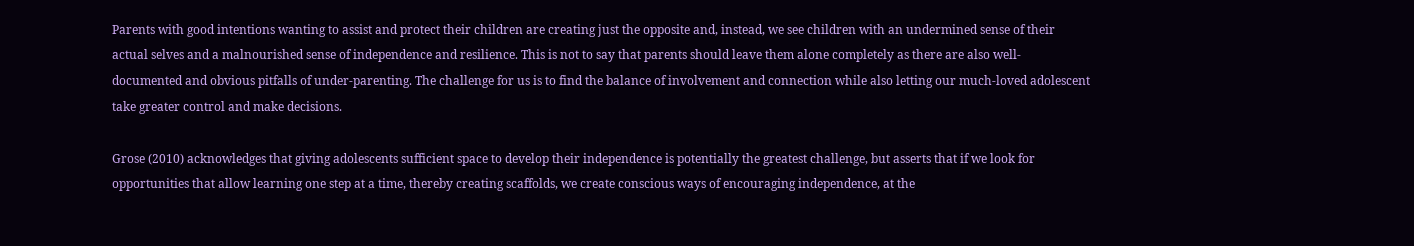Parents with good intentions wanting to assist and protect their children are creating just the opposite and, instead, we see children with an undermined sense of their actual selves and a malnourished sense of independence and resilience. This is not to say that parents should leave them alone completely as there are also well-documented and obvious pitfalls of under-parenting. The challenge for us is to find the balance of involvement and connection while also letting our much-loved adolescent take greater control and make decisions.

Grose (2010) acknowledges that giving adolescents sufficient space to develop their independence is potentially the greatest challenge, but asserts that if we look for opportunities that allow learning one step at a time, thereby creating scaffolds, we create conscious ways of encouraging independence, at the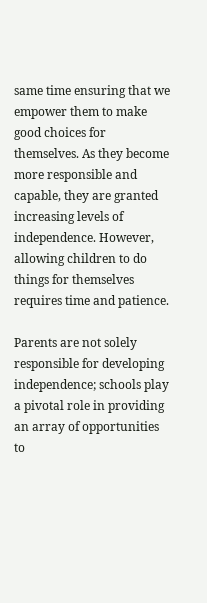same time ensuring that we empower them to make good choices for themselves. As they become more responsible and capable, they are granted increasing levels of independence. However, allowing children to do things for themselves requires time and patience.

Parents are not solely responsible for developing independence; schools play a pivotal role in providing an array of opportunities to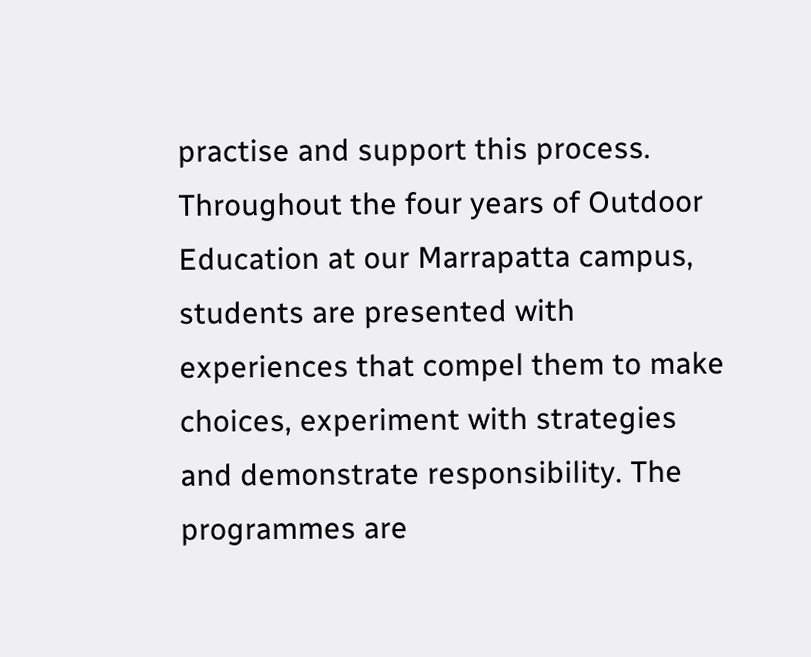practise and support this process. Throughout the four years of Outdoor Education at our Marrapatta campus, students are presented with experiences that compel them to make choices, experiment with strategies and demonstrate responsibility. The programmes are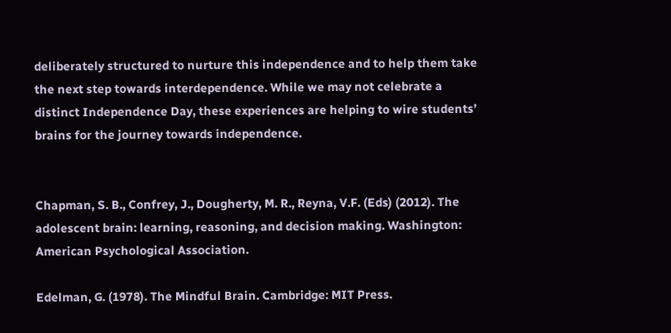deliberately structured to nurture this independence and to help them take the next step towards interdependence. While we may not celebrate a distinct Independence Day, these experiences are helping to wire students’ brains for the journey towards independence.


Chapman, S. B., Confrey, J., Dougherty, M. R., Reyna, V.F. (Eds) (2012). The adolescent brain: learning, reasoning, and decision making. Washington: American Psychological Association.

Edelman, G. (1978). The Mindful Brain. Cambridge: MIT Press.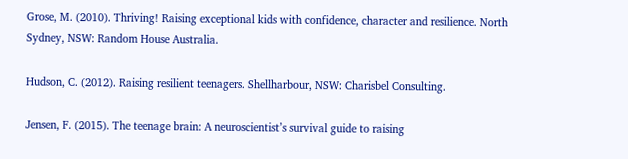Grose, M. (2010). Thriving! Raising exceptional kids with confidence, character and resilience. North Sydney, NSW: Random House Australia.

Hudson, C. (2012). Raising resilient teenagers. Shellharbour, NSW: Charisbel Consulting.

Jensen, F. (2015). The teenage brain: A neuroscientist’s survival guide to raising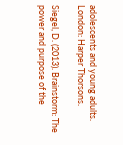adolescents and young adults. London: Harper Thorsons.

Siegel, D. (2013). Brainstorm: The power and purpose of the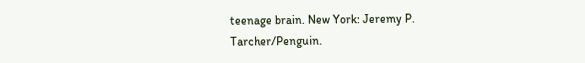teenage brain. New York: Jeremy P. Tarcher/Penguin.